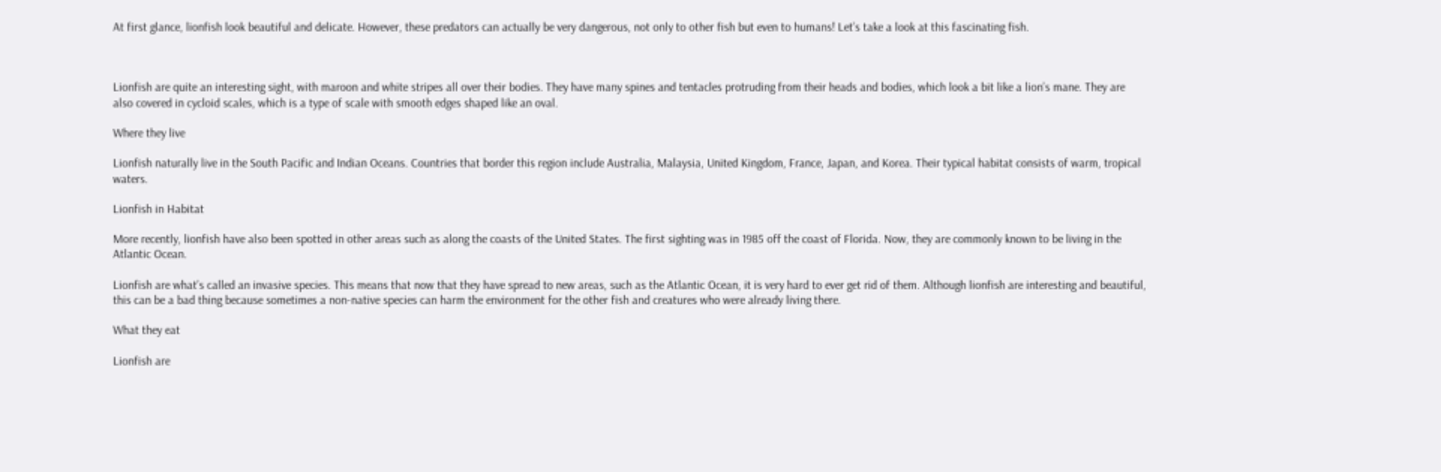At first glance, lionfish look beautiful and delicate. However, these predators can actually be very dangerous, not only to other fish but even to humans! Let’s take a look at this fascinating fish.



Lionfish are quite an interesting sight, with maroon and white stripes all over their bodies. They have many spines and tentacles protruding from their heads and bodies, which look a bit like a lion’s mane. They are also covered in cycloid scales, which is a type of scale with smooth edges shaped like an oval.

Where they live

Lionfish naturally live in the South Pacific and Indian Oceans. Countries that border this region include Australia, Malaysia, United Kingdom, France, Japan, and Korea. Their typical habitat consists of warm, tropical waters.

Lionfish in Habitat

More recently, lionfish have also been spotted in other areas such as along the coasts of the United States. The first sighting was in 1985 off the coast of Florida. Now, they are commonly known to be living in the Atlantic Ocean.

Lionfish are what’s called an invasive species. This means that now that they have spread to new areas, such as the Atlantic Ocean, it is very hard to ever get rid of them. Although lionfish are interesting and beautiful, this can be a bad thing because sometimes a non-native species can harm the environment for the other fish and creatures who were already living there.

What they eat

Lionfish are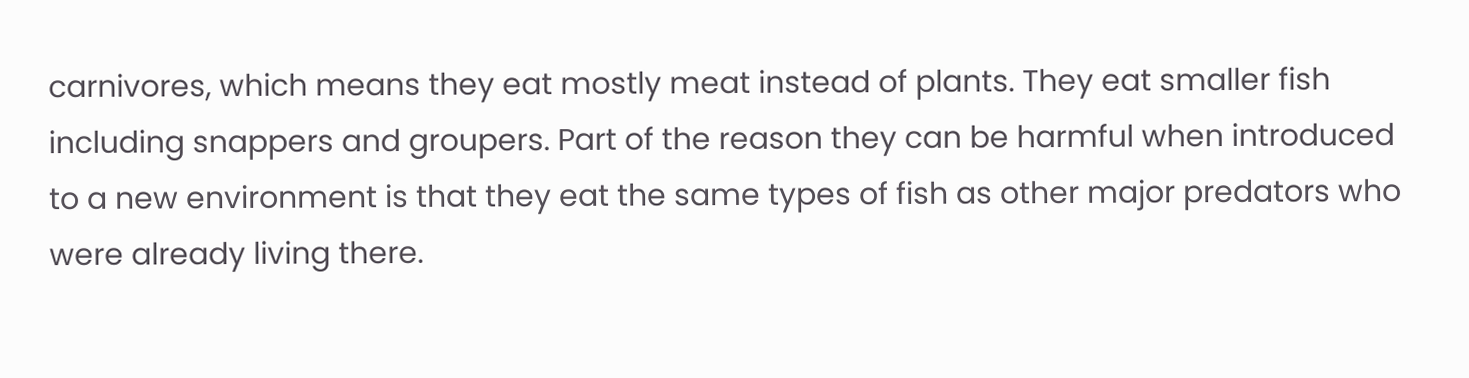carnivores, which means they eat mostly meat instead of plants. They eat smaller fish including snappers and groupers. Part of the reason they can be harmful when introduced to a new environment is that they eat the same types of fish as other major predators who were already living there.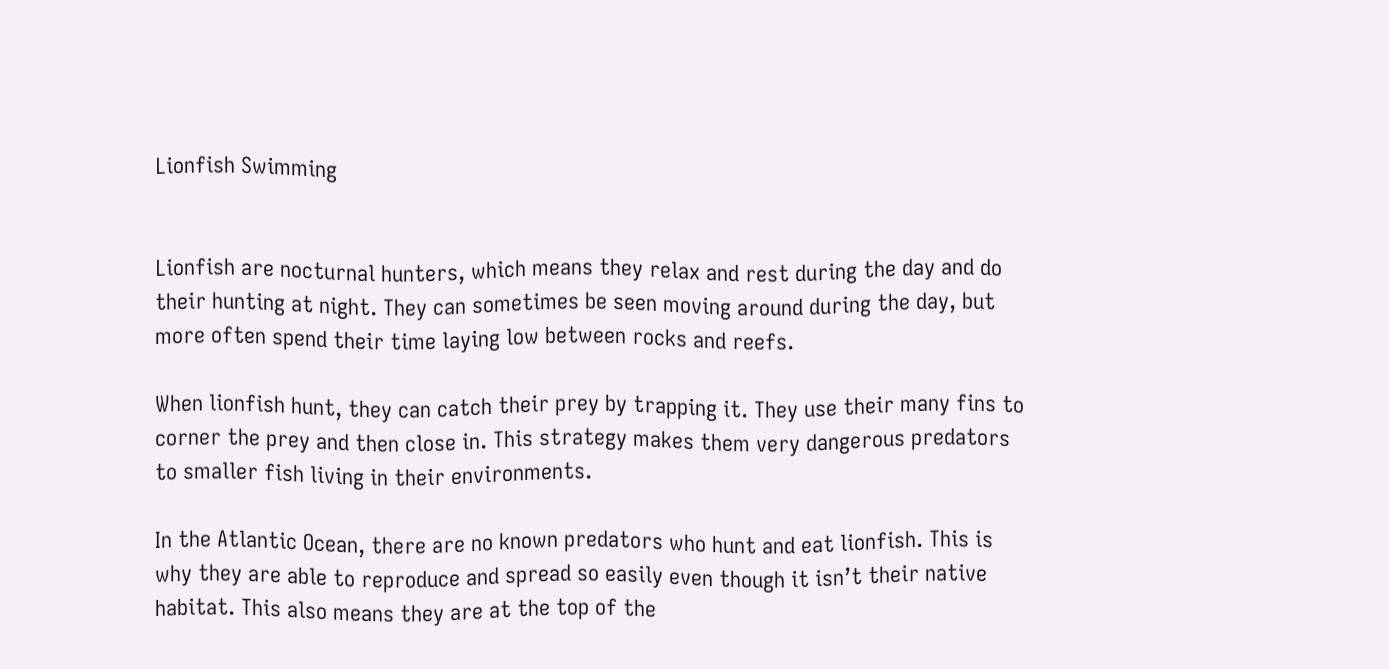Lionfish Swimming


Lionfish are nocturnal hunters, which means they relax and rest during the day and do their hunting at night. They can sometimes be seen moving around during the day, but more often spend their time laying low between rocks and reefs.

When lionfish hunt, they can catch their prey by trapping it. They use their many fins to corner the prey and then close in. This strategy makes them very dangerous predators to smaller fish living in their environments.

In the Atlantic Ocean, there are no known predators who hunt and eat lionfish. This is why they are able to reproduce and spread so easily even though it isn’t their native habitat. This also means they are at the top of the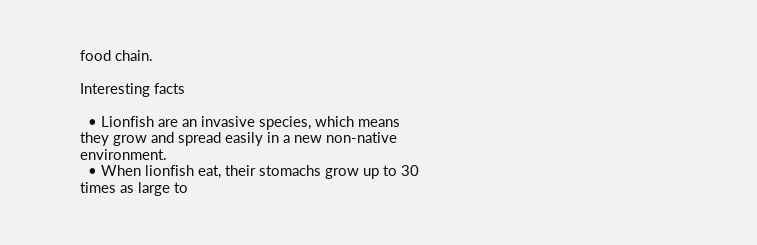food chain.

Interesting facts

  • Lionfish are an invasive species, which means they grow and spread easily in a new non-native environment.
  • When lionfish eat, their stomachs grow up to 30 times as large to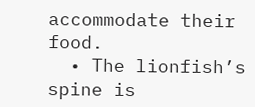accommodate their food.
  • The lionfish’s spine is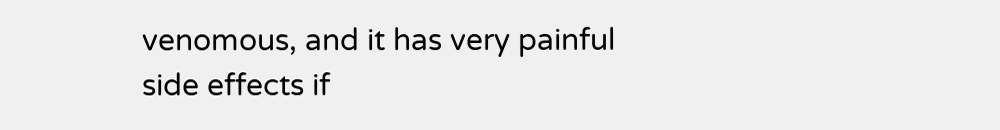venomous, and it has very painful side effects if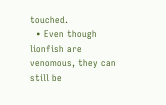touched.
  • Even though lionfish are venomous, they can still be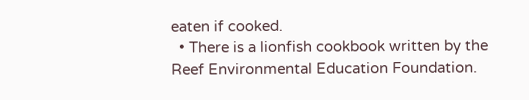eaten if cooked.
  • There is a lionfish cookbook written by the Reef Environmental Education Foundation.